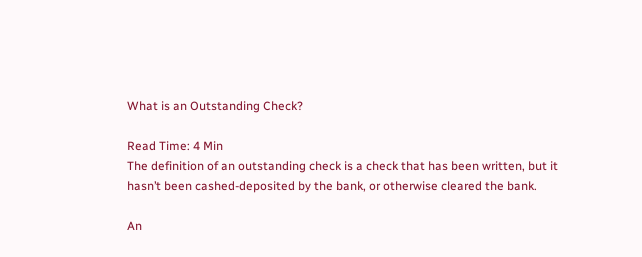What is an Outstanding Check?

Read Time: 4 Min
The definition of an outstanding check is a check that has been written, but it hasn’t been cashed-deposited by the bank, or otherwise cleared the bank.

An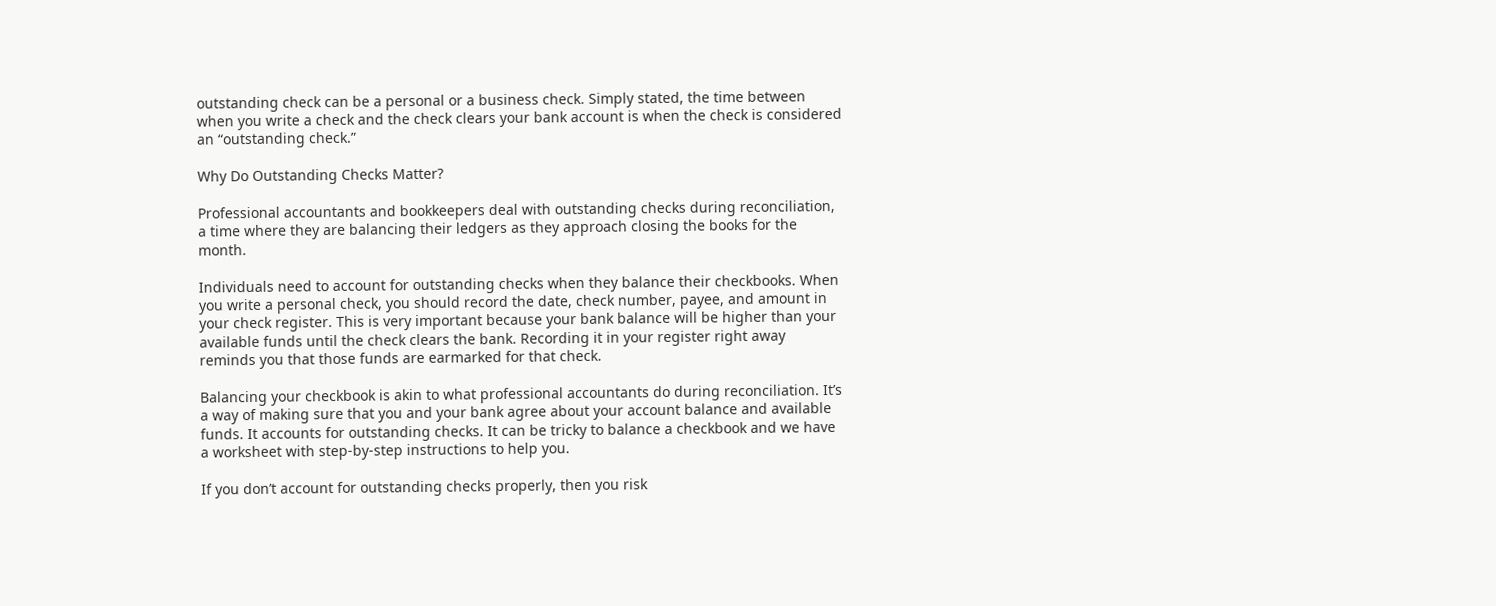outstanding check can be a personal or a business check. Simply stated, the time between when you write a check and the check clears your bank account is when the check is considered an “outstanding check.”

Why Do Outstanding Checks Matter?

Professional accountants and bookkeepers deal with outstanding checks during reconciliation, a time where they are balancing their ledgers as they approach closing the books for the month.

Individuals need to account for outstanding checks when they balance their checkbooks. When you write a personal check, you should record the date, check number, payee, and amount in your check register. This is very important because your bank balance will be higher than your available funds until the check clears the bank. Recording it in your register right away reminds you that those funds are earmarked for that check.

Balancing your checkbook is akin to what professional accountants do during reconciliation. It’s a way of making sure that you and your bank agree about your account balance and available funds. It accounts for outstanding checks. It can be tricky to balance a checkbook and we have a worksheet with step-by-step instructions to help you.

If you don’t account for outstanding checks properly, then you risk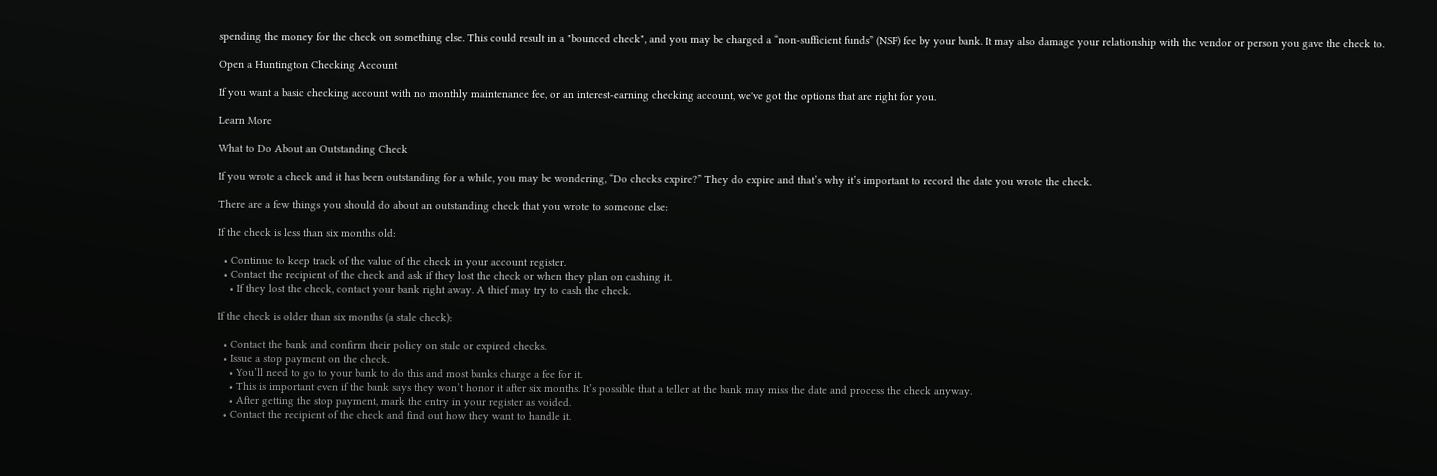spending the money for the check on something else. This could result in a "bounced check", and you may be charged a “non-sufficient funds” (NSF) fee by your bank. It may also damage your relationship with the vendor or person you gave the check to.

Open a Huntington Checking Account

If you want a basic checking account with no monthly maintenance fee, or an interest-earning checking account, we've got the options that are right for you.

Learn More

What to Do About an Outstanding Check

If you wrote a check and it has been outstanding for a while, you may be wondering, “Do checks expire?” They do expire and that’s why it’s important to record the date you wrote the check.

There are a few things you should do about an outstanding check that you wrote to someone else:

If the check is less than six months old:

  • Continue to keep track of the value of the check in your account register.
  • Contact the recipient of the check and ask if they lost the check or when they plan on cashing it.
    • If they lost the check, contact your bank right away. A thief may try to cash the check.

If the check is older than six months (a stale check):

  • Contact the bank and confirm their policy on stale or expired checks.
  • Issue a stop payment on the check.
    • You’ll need to go to your bank to do this and most banks charge a fee for it.
    • This is important even if the bank says they won’t honor it after six months. It’s possible that a teller at the bank may miss the date and process the check anyway.
    • After getting the stop payment, mark the entry in your register as voided.
  • Contact the recipient of the check and find out how they want to handle it.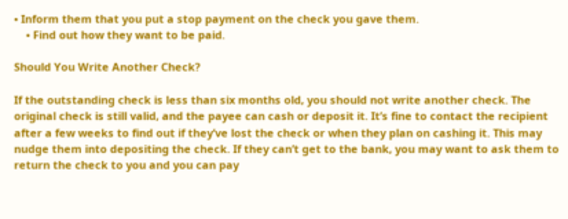• Inform them that you put a stop payment on the check you gave them.
    • Find out how they want to be paid.

Should You Write Another Check?

If the outstanding check is less than six months old, you should not write another check. The original check is still valid, and the payee can cash or deposit it. It’s fine to contact the recipient after a few weeks to find out if they’ve lost the check or when they plan on cashing it. This may nudge them into depositing the check. If they can’t get to the bank, you may want to ask them to return the check to you and you can pay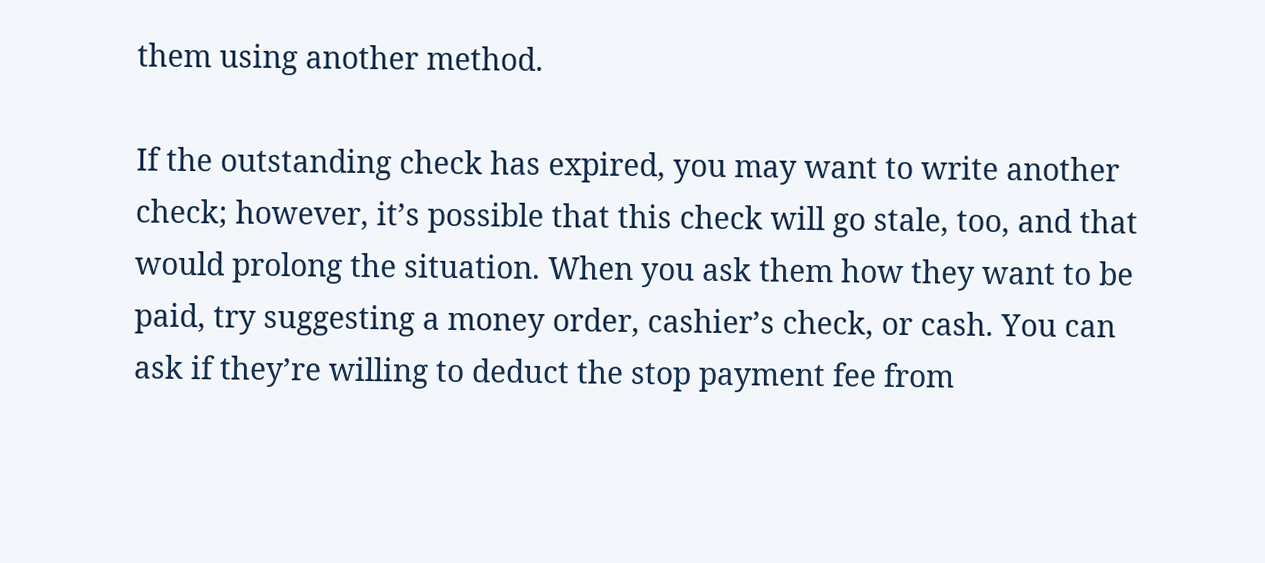them using another method.

If the outstanding check has expired, you may want to write another check; however, it’s possible that this check will go stale, too, and that would prolong the situation. When you ask them how they want to be paid, try suggesting a money order, cashier’s check, or cash. You can ask if they’re willing to deduct the stop payment fee from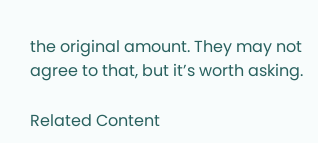the original amount. They may not agree to that, but it’s worth asking.

Related Content